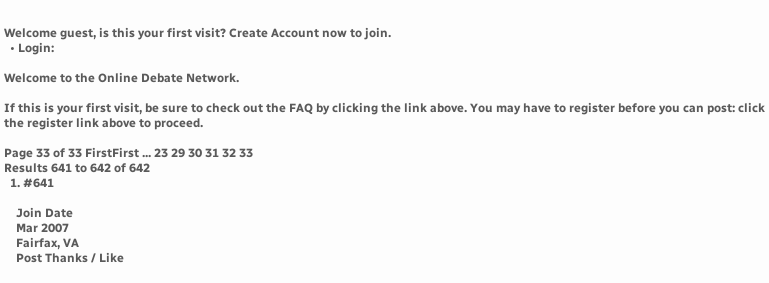Welcome guest, is this your first visit? Create Account now to join.
  • Login:

Welcome to the Online Debate Network.

If this is your first visit, be sure to check out the FAQ by clicking the link above. You may have to register before you can post: click the register link above to proceed.

Page 33 of 33 FirstFirst ... 23 29 30 31 32 33
Results 641 to 642 of 642
  1. #641

    Join Date
    Mar 2007
    Fairfax, VA
    Post Thanks / Like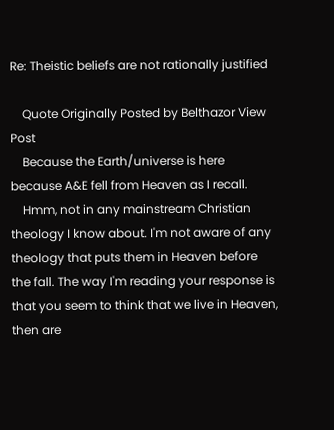Re: Theistic beliefs are not rationally justified

    Quote Originally Posted by Belthazor View Post
    Because the Earth/universe is here because A&E fell from Heaven as I recall.
    Hmm, not in any mainstream Christian theology I know about. I'm not aware of any theology that puts them in Heaven before the fall. The way I'm reading your response is that you seem to think that we live in Heaven, then are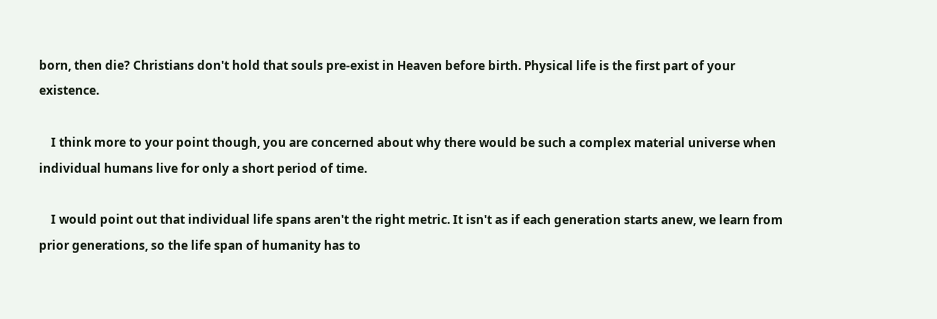born, then die? Christians don't hold that souls pre-exist in Heaven before birth. Physical life is the first part of your existence.

    I think more to your point though, you are concerned about why there would be such a complex material universe when individual humans live for only a short period of time.

    I would point out that individual life spans aren't the right metric. It isn't as if each generation starts anew, we learn from prior generations, so the life span of humanity has to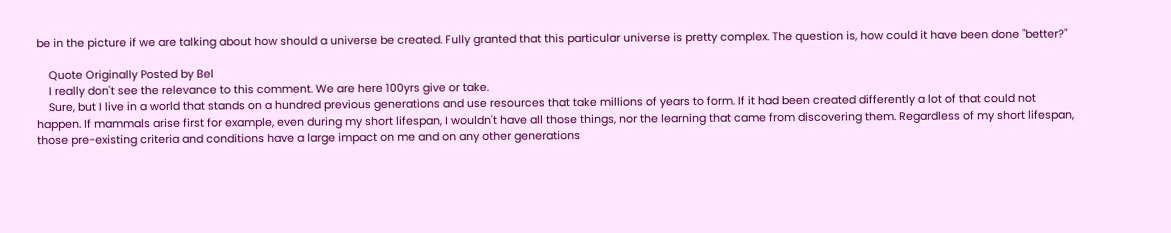be in the picture if we are talking about how should a universe be created. Fully granted that this particular universe is pretty complex. The question is, how could it have been done "better?"

    Quote Originally Posted by Bel
    I really don't see the relevance to this comment. We are here 100yrs give or take.
    Sure, but I live in a world that stands on a hundred previous generations and use resources that take millions of years to form. If it had been created differently a lot of that could not happen. If mammals arise first for example, even during my short lifespan, I wouldn't have all those things, nor the learning that came from discovering them. Regardless of my short lifespan, those pre-existing criteria and conditions have a large impact on me and on any other generations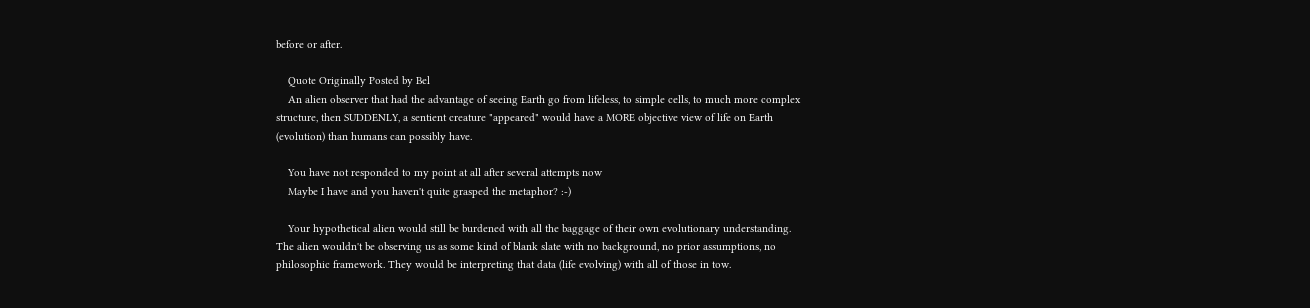before or after.

    Quote Originally Posted by Bel
    An alien observer that had the advantage of seeing Earth go from lifeless, to simple cells, to much more complex structure, then SUDDENLY, a sentient creature "appeared" would have a MORE objective view of life on Earth (evolution) than humans can possibly have.

    You have not responded to my point at all after several attempts now
    Maybe I have and you haven't quite grasped the metaphor? :-)

    Your hypothetical alien would still be burdened with all the baggage of their own evolutionary understanding. The alien wouldn't be observing us as some kind of blank slate with no background, no prior assumptions, no philosophic framework. They would be interpreting that data (life evolving) with all of those in tow.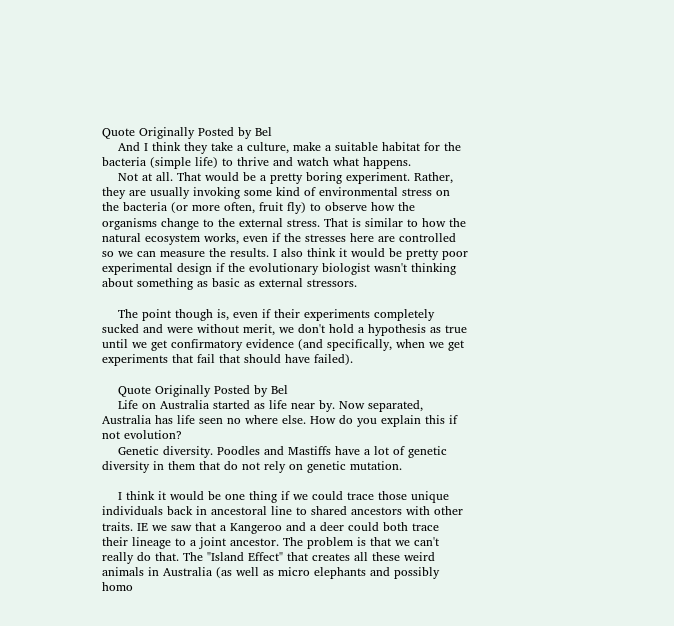Quote Originally Posted by Bel
    And I think they take a culture, make a suitable habitat for the bacteria (simple life) to thrive and watch what happens.
    Not at all. That would be a pretty boring experiment. Rather, they are usually invoking some kind of environmental stress on the bacteria (or more often, fruit fly) to observe how the organisms change to the external stress. That is similar to how the natural ecosystem works, even if the stresses here are controlled so we can measure the results. I also think it would be pretty poor experimental design if the evolutionary biologist wasn't thinking about something as basic as external stressors.

    The point though is, even if their experiments completely sucked and were without merit, we don't hold a hypothesis as true until we get confirmatory evidence (and specifically, when we get experiments that fail that should have failed).

    Quote Originally Posted by Bel
    Life on Australia started as life near by. Now separated, Australia has life seen no where else. How do you explain this if not evolution?
    Genetic diversity. Poodles and Mastiffs have a lot of genetic diversity in them that do not rely on genetic mutation.

    I think it would be one thing if we could trace those unique individuals back in ancestoral line to shared ancestors with other traits. IE we saw that a Kangeroo and a deer could both trace their lineage to a joint ancestor. The problem is that we can't really do that. The "Island Effect" that creates all these weird animals in Australia (as well as micro elephants and possibly homo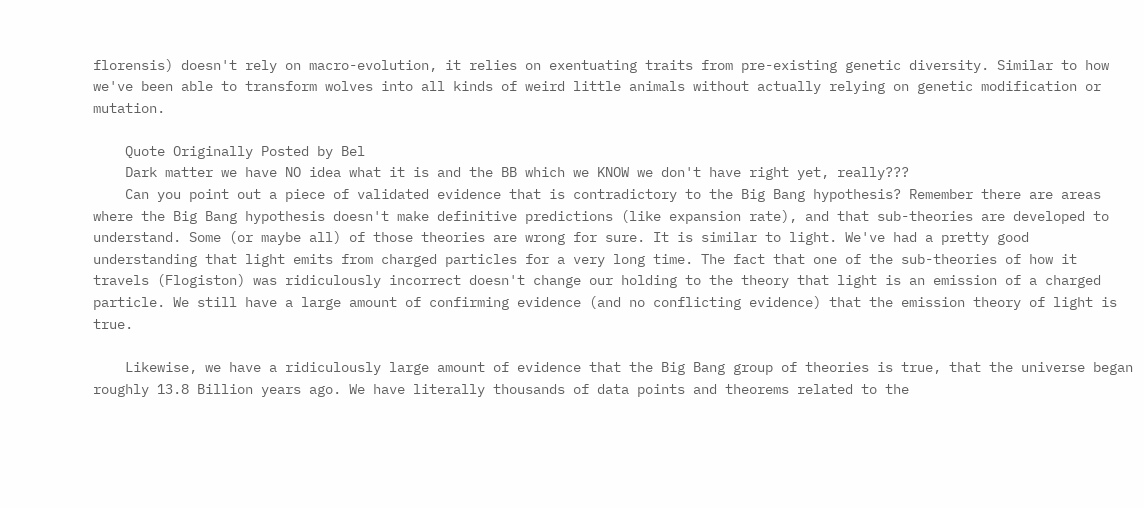florensis) doesn't rely on macro-evolution, it relies on exentuating traits from pre-existing genetic diversity. Similar to how we've been able to transform wolves into all kinds of weird little animals without actually relying on genetic modification or mutation.

    Quote Originally Posted by Bel
    Dark matter we have NO idea what it is and the BB which we KNOW we don't have right yet, really???
    Can you point out a piece of validated evidence that is contradictory to the Big Bang hypothesis? Remember there are areas where the Big Bang hypothesis doesn't make definitive predictions (like expansion rate), and that sub-theories are developed to understand. Some (or maybe all) of those theories are wrong for sure. It is similar to light. We've had a pretty good understanding that light emits from charged particles for a very long time. The fact that one of the sub-theories of how it travels (Flogiston) was ridiculously incorrect doesn't change our holding to the theory that light is an emission of a charged particle. We still have a large amount of confirming evidence (and no conflicting evidence) that the emission theory of light is true.

    Likewise, we have a ridiculously large amount of evidence that the Big Bang group of theories is true, that the universe began roughly 13.8 Billion years ago. We have literally thousands of data points and theorems related to the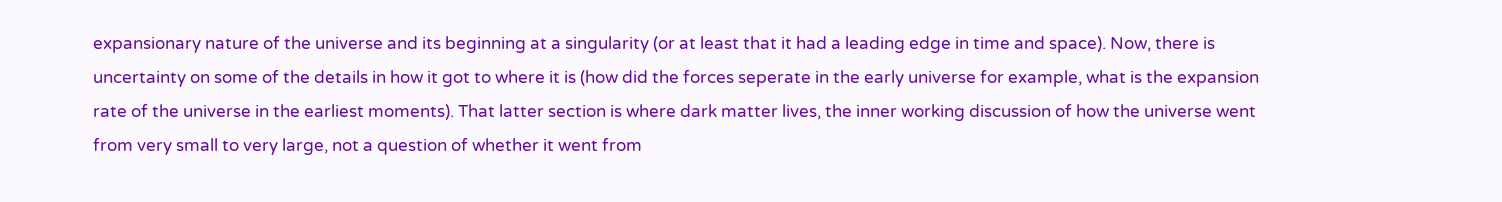expansionary nature of the universe and its beginning at a singularity (or at least that it had a leading edge in time and space). Now, there is uncertainty on some of the details in how it got to where it is (how did the forces seperate in the early universe for example, what is the expansion rate of the universe in the earliest moments). That latter section is where dark matter lives, the inner working discussion of how the universe went from very small to very large, not a question of whether it went from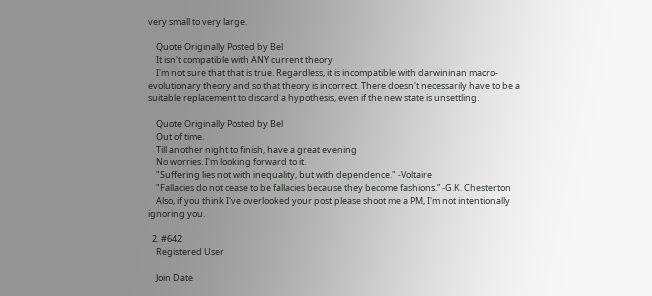very small to very large.

    Quote Originally Posted by Bel
    It isn't compatible with ANY current theory
    I'm not sure that that is true. Regardless, it is incompatible with darwininan macro-evolutionary theory and so that theory is incorrect. There doesn't necessarily have to be a suitable replacement to discard a hypothesis, even if the new state is unsettling.

    Quote Originally Posted by Bel
    Out of time.
    Till another night to finish, have a great evening
    No worries. I'm looking forward to it.
    "Suffering lies not with inequality, but with dependence." -Voltaire
    "Fallacies do not cease to be fallacies because they become fashions.” -G.K. Chesterton
    Also, if you think I've overlooked your post please shoot me a PM, I'm not intentionally ignoring you.

  2. #642
    Registered User

    Join Date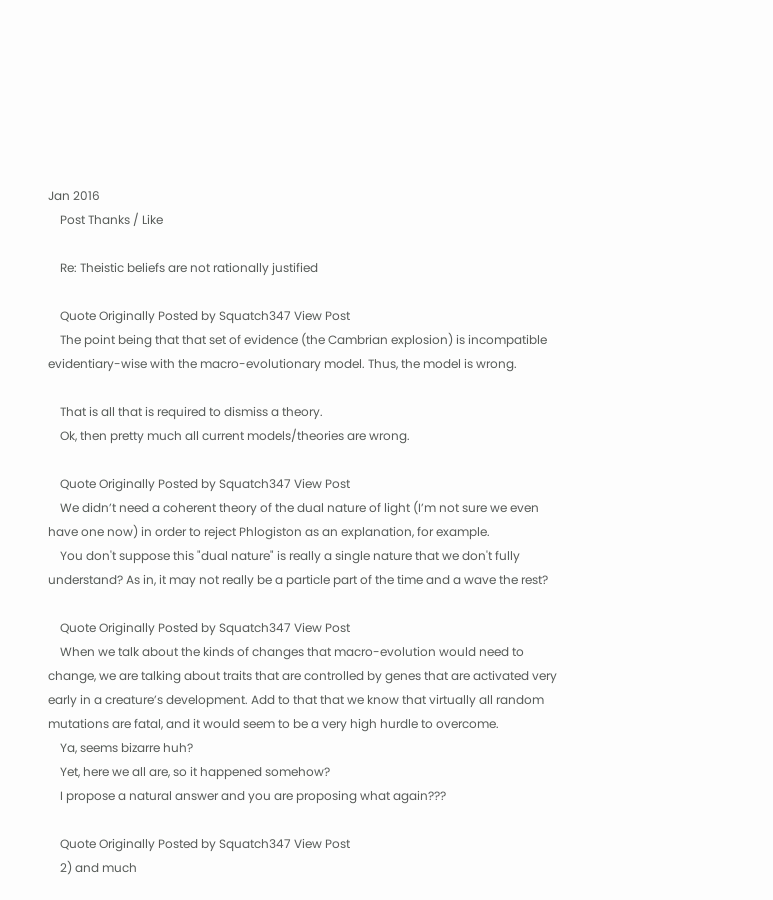Jan 2016
    Post Thanks / Like

    Re: Theistic beliefs are not rationally justified

    Quote Originally Posted by Squatch347 View Post
    The point being that that set of evidence (the Cambrian explosion) is incompatible evidentiary-wise with the macro-evolutionary model. Thus, the model is wrong.

    That is all that is required to dismiss a theory.
    Ok, then pretty much all current models/theories are wrong.

    Quote Originally Posted by Squatch347 View Post
    We didn’t need a coherent theory of the dual nature of light (I’m not sure we even have one now) in order to reject Phlogiston as an explanation, for example.
    You don't suppose this "dual nature" is really a single nature that we don't fully understand? As in, it may not really be a particle part of the time and a wave the rest?

    Quote Originally Posted by Squatch347 View Post
    When we talk about the kinds of changes that macro-evolution would need to change, we are talking about traits that are controlled by genes that are activated very early in a creature’s development. Add to that that we know that virtually all random mutations are fatal, and it would seem to be a very high hurdle to overcome.
    Ya, seems bizarre huh?
    Yet, here we all are, so it happened somehow?
    I propose a natural answer and you are proposing what again???

    Quote Originally Posted by Squatch347 View Post
    2) and much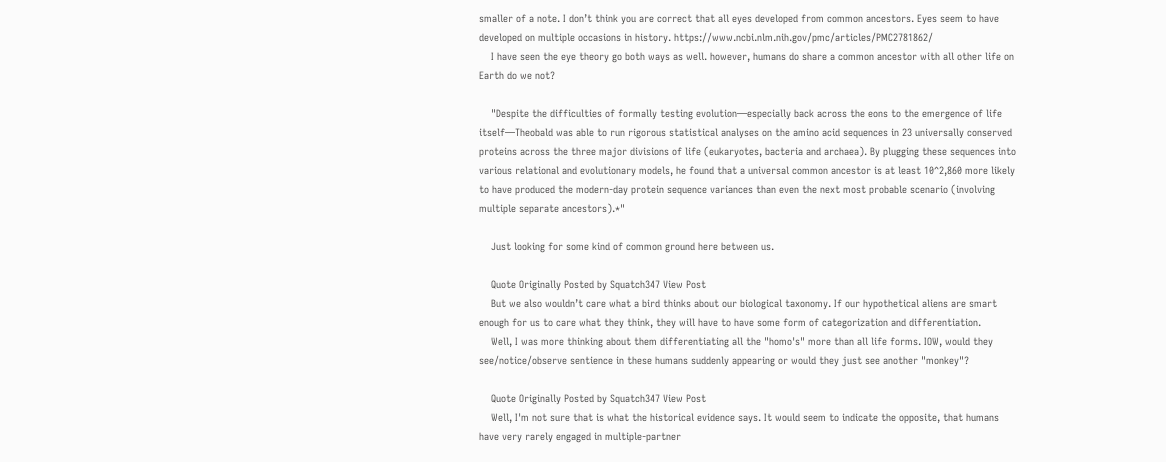smaller of a note. I don’t think you are correct that all eyes developed from common ancestors. Eyes seem to have developed on multiple occasions in history. https://www.ncbi.nlm.nih.gov/pmc/articles/PMC2781862/
    I have seen the eye theory go both ways as well. however, humans do share a common ancestor with all other life on Earth do we not?

    "Despite the difficulties of formally testing evolution—especially back across the eons to the emergence of life itself—Theobald was able to run rigorous statistical analyses on the amino acid sequences in 23 universally conserved proteins across the three major divisions of life (eukaryotes, bacteria and archaea). By plugging these sequences into various relational and evolutionary models, he found that a universal common ancestor is at least 10^2,860 more likely to have produced the modern-day protein sequence variances than even the next most probable scenario (involving multiple separate ancestors).*"

    Just looking for some kind of common ground here between us.

    Quote Originally Posted by Squatch347 View Post
    But we also wouldn’t care what a bird thinks about our biological taxonomy. If our hypothetical aliens are smart enough for us to care what they think, they will have to have some form of categorization and differentiation.
    Well, I was more thinking about them differentiating all the "homo's" more than all life forms. IOW, would they see/notice/observe sentience in these humans suddenly appearing or would they just see another "monkey"?

    Quote Originally Posted by Squatch347 View Post
    Well, I'm not sure that is what the historical evidence says. It would seem to indicate the opposite, that humans have very rarely engaged in multiple-partner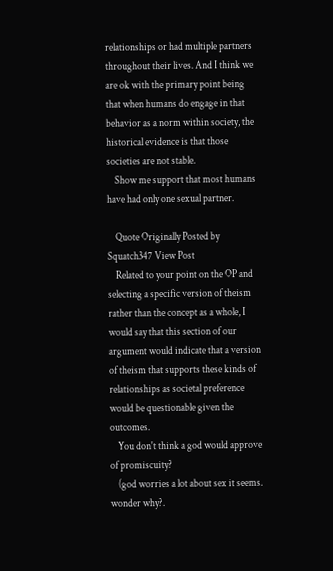relationships or had multiple partners throughout their lives. And I think we are ok with the primary point being that when humans do engage in that behavior as a norm within society, the historical evidence is that those societies are not stable.
    Show me support that most humans have had only one sexual partner.

    Quote Originally Posted by Squatch347 View Post
    Related to your point on the OP and selecting a specific version of theism rather than the concept as a whole, I would say that this section of our argument would indicate that a version of theism that supports these kinds of relationships as societal preference would be questionable given the outcomes.
    You don't think a god would approve of promiscuity?
    (god worries a lot about sex it seems. wonder why?.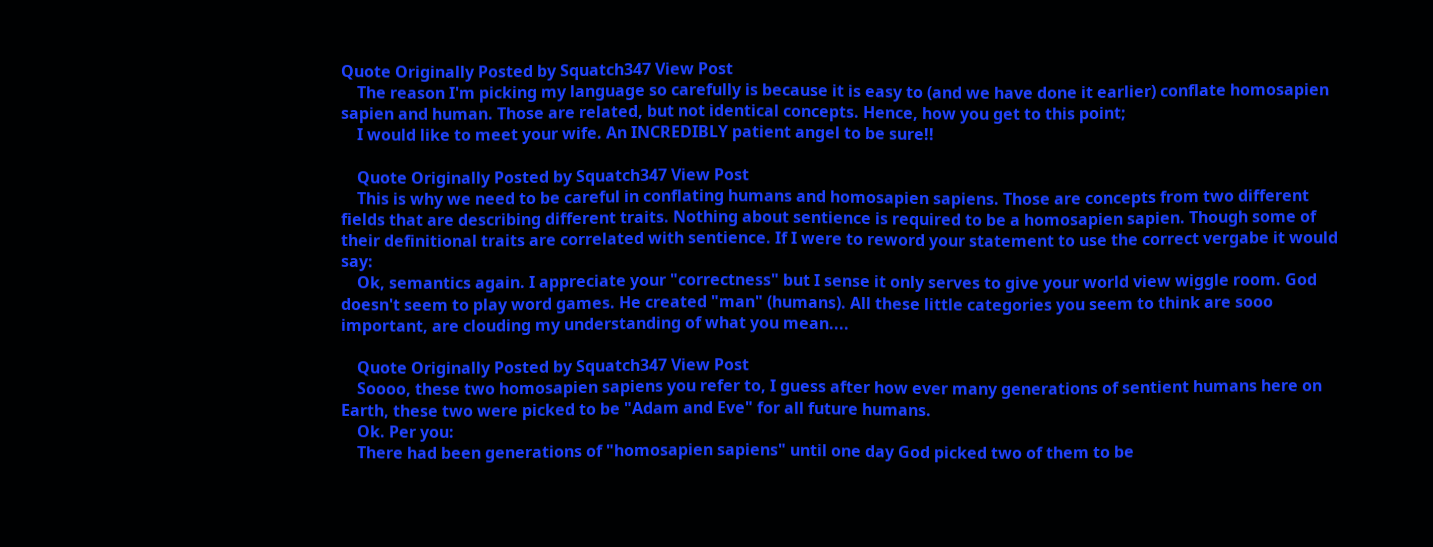Quote Originally Posted by Squatch347 View Post
    The reason I'm picking my language so carefully is because it is easy to (and we have done it earlier) conflate homosapien sapien and human. Those are related, but not identical concepts. Hence, how you get to this point;
    I would like to meet your wife. An INCREDIBLY patient angel to be sure!!

    Quote Originally Posted by Squatch347 View Post
    This is why we need to be careful in conflating humans and homosapien sapiens. Those are concepts from two different fields that are describing different traits. Nothing about sentience is required to be a homosapien sapien. Though some of their definitional traits are correlated with sentience. If I were to reword your statement to use the correct vergabe it would say:
    Ok, semantics again. I appreciate your "correctness" but I sense it only serves to give your world view wiggle room. God doesn't seem to play word games. He created "man" (humans). All these little categories you seem to think are sooo important, are clouding my understanding of what you mean....

    Quote Originally Posted by Squatch347 View Post
    Soooo, these two homosapien sapiens you refer to, I guess after how ever many generations of sentient humans here on Earth, these two were picked to be "Adam and Eve" for all future humans.
    Ok. Per you:
    There had been generations of "homosapien sapiens" until one day God picked two of them to be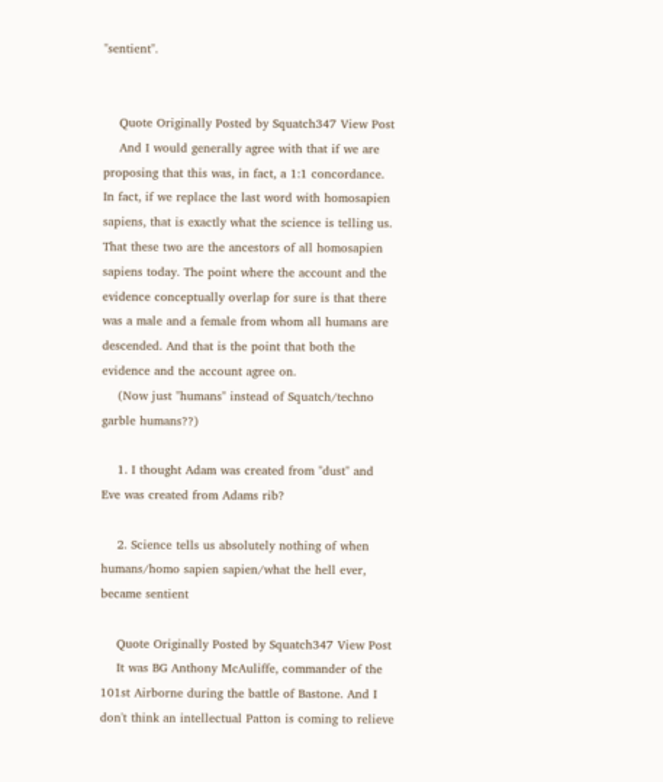"sentient".


    Quote Originally Posted by Squatch347 View Post
    And I would generally agree with that if we are proposing that this was, in fact, a 1:1 concordance. In fact, if we replace the last word with homosapien sapiens, that is exactly what the science is telling us. That these two are the ancestors of all homosapien sapiens today. The point where the account and the evidence conceptually overlap for sure is that there was a male and a female from whom all humans are descended. And that is the point that both the evidence and the account agree on.
    (Now just "humans" instead of Squatch/techno garble humans??)

    1. I thought Adam was created from "dust" and Eve was created from Adams rib?

    2. Science tells us absolutely nothing of when humans/homo sapien sapien/what the hell ever, became sentient

    Quote Originally Posted by Squatch347 View Post
    It was BG Anthony McAuliffe, commander of the 101st Airborne during the battle of Bastone. And I don't think an intellectual Patton is coming to relieve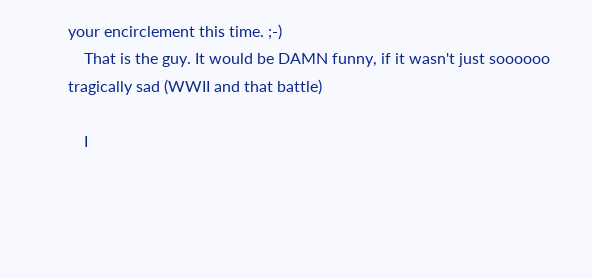your encirclement this time. ;-)
    That is the guy. It would be DAMN funny, if it wasn't just soooooo tragically sad (WWII and that battle)

    I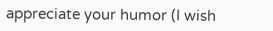appreciate your humor (I wish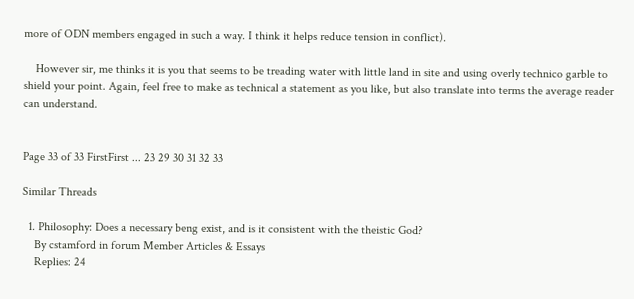more of ODN members engaged in such a way. I think it helps reduce tension in conflict).

    However sir, me thinks it is you that seems to be treading water with little land in site and using overly technico garble to shield your point. Again, feel free to make as technical a statement as you like, but also translate into terms the average reader can understand.


Page 33 of 33 FirstFirst ... 23 29 30 31 32 33

Similar Threads

  1. Philosophy: Does a necessary beng exist, and is it consistent with the theistic God?
    By cstamford in forum Member Articles & Essays
    Replies: 24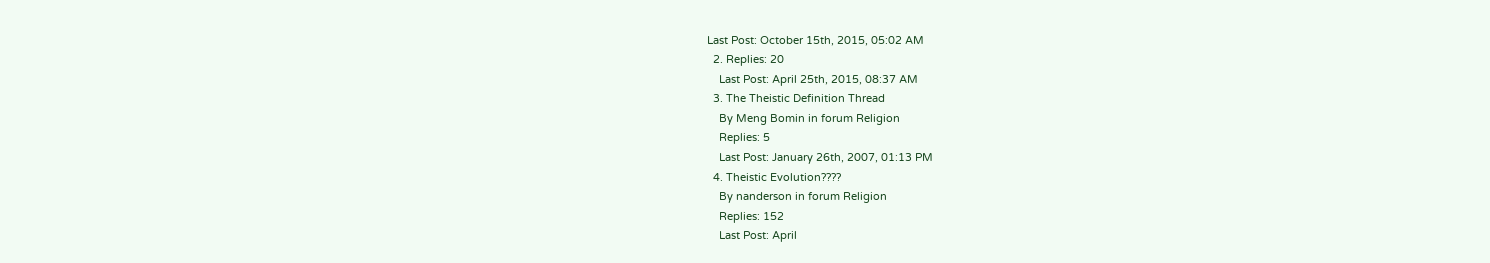Last Post: October 15th, 2015, 05:02 AM
  2. Replies: 20
    Last Post: April 25th, 2015, 08:37 AM
  3. The Theistic Definition Thread
    By Meng Bomin in forum Religion
    Replies: 5
    Last Post: January 26th, 2007, 01:13 PM
  4. Theistic Evolution????
    By nanderson in forum Religion
    Replies: 152
    Last Post: April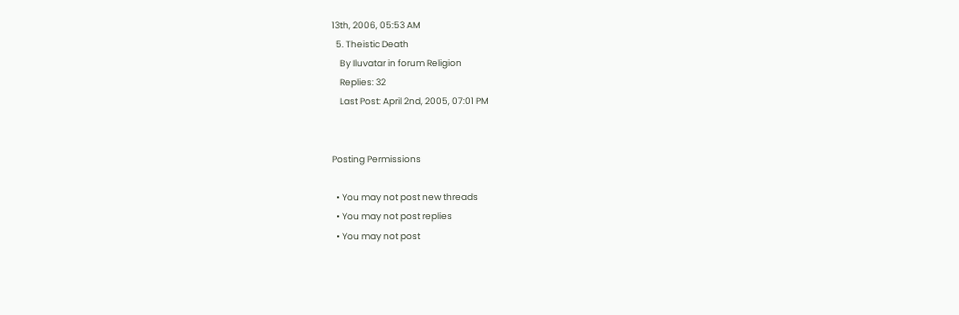13th, 2006, 05:53 AM
  5. Theistic Death
    By Iluvatar in forum Religion
    Replies: 32
    Last Post: April 2nd, 2005, 07:01 PM


Posting Permissions

  • You may not post new threads
  • You may not post replies
  • You may not post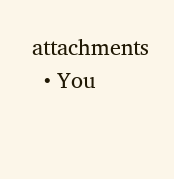attachments
  • You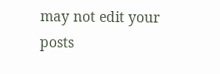may not edit your posts